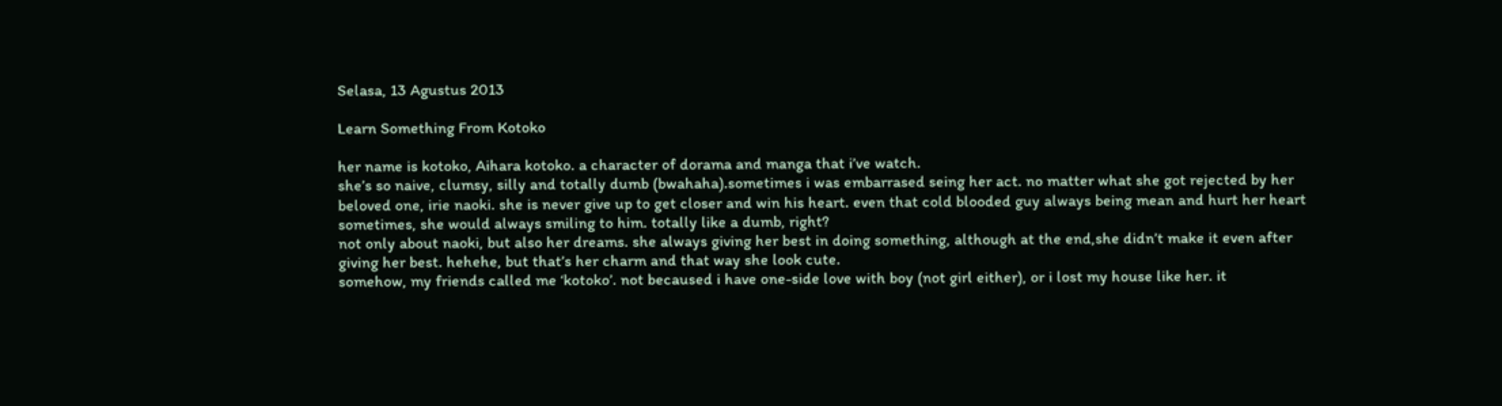Selasa, 13 Agustus 2013

Learn Something From Kotoko

her name is kotoko, Aihara kotoko. a character of dorama and manga that i’ve watch.
she’s so naive, clumsy, silly and totally dumb (bwahaha).sometimes i was embarrased seing her act. no matter what she got rejected by her beloved one, irie naoki. she is never give up to get closer and win his heart. even that cold blooded guy always being mean and hurt her heart sometimes, she would always smiling to him. totally like a dumb, right?
not only about naoki, but also her dreams. she always giving her best in doing something, although at the end,she didn’t make it even after giving her best. hehehe, but that’s her charm and that way she look cute.
somehow, my friends called me ‘kotoko’. not becaused i have one-side love with boy (not girl either), or i lost my house like her. it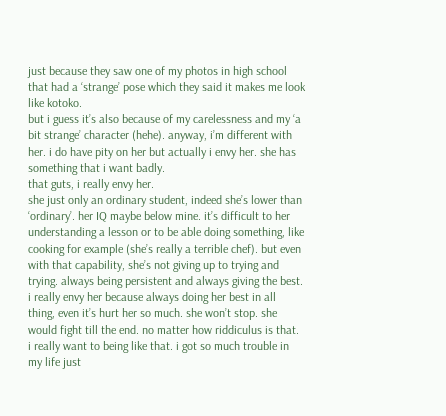just because they saw one of my photos in high school that had a ‘strange’ pose which they said it makes me look like kotoko.
but i guess it’s also because of my carelessness and my ‘a bit strange’ character (hehe). anyway, i’m different with her. i do have pity on her but actually i envy her. she has something that i want badly.
that guts, i really envy her.
she just only an ordinary student, indeed she’s lower than ‘ordinary’. her IQ maybe below mine. it’s difficult to her understanding a lesson or to be able doing something, like cooking for example (she’s really a terrible chef). but even with that capability, she’s not giving up to trying and trying. always being persistent and always giving the best. i really envy her because always doing her best in all thing, even it’s hurt her so much. she won’t stop. she would fight till the end. no matter how riddiculus is that.
i really want to being like that. i got so much trouble in my life just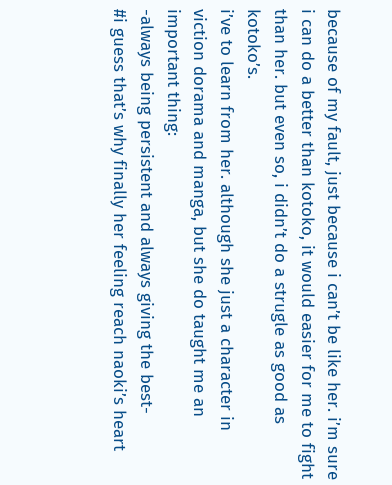because of my fault, just because i can’t be like her. i’m sure i can do a better than kotoko, it would easier for me to fight than her. but even so, i didn’t do a strugle as good as kotoko’s.
i’ve to learn from her. although she just a character in viction dorama and manga, but she do taught me an important thing:
-always being persistent and always giving the best-
#i guess that’s why finally her feeling reach naoki’s heart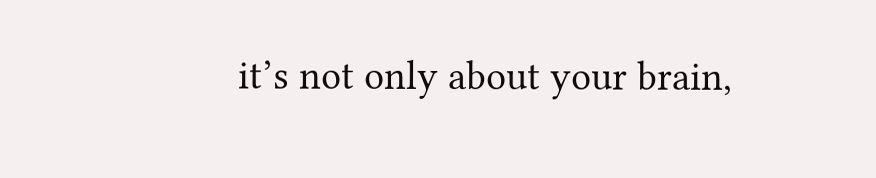it’s not only about your brain,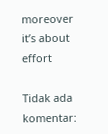moreover it’s about effort

Tidak ada komentar: